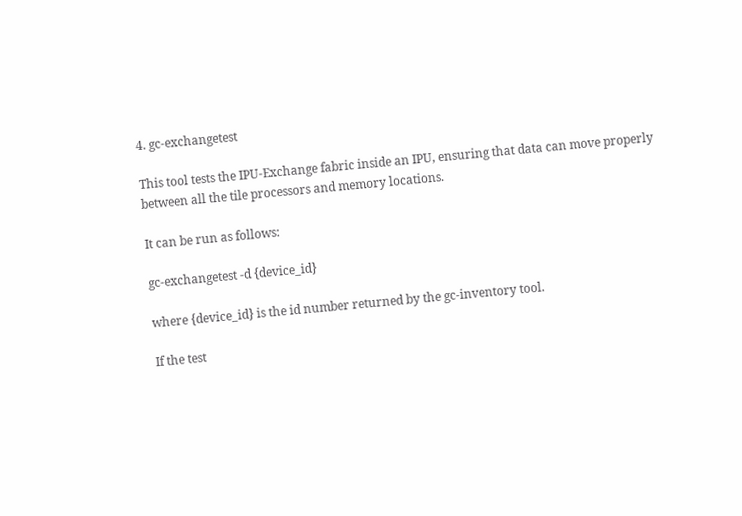4. gc-exchangetest

This tool tests the IPU-Exchange fabric inside an IPU, ensuring that data can move properly between all the tile processors and memory locations.

It can be run as follows:

gc-exchangetest -d {device_id}

where {device_id} is the id number returned by the gc-inventory tool.

If the test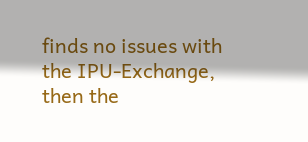finds no issues with the IPU-Exchange, then the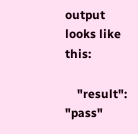output looks like this:

    "result": "pass"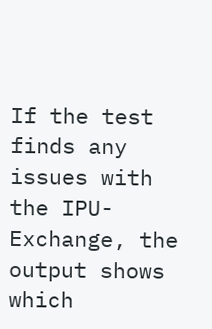If the test finds any issues with the IPU-Exchange, the output shows which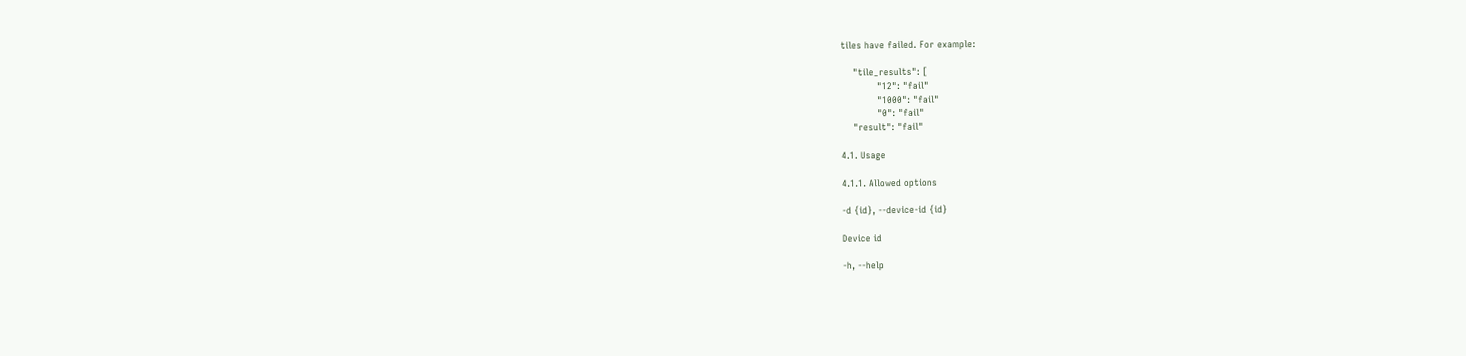tiles have failed. For example:

    "tile_results": [
            "12": "fail"
            "1000": "fail"
            "0": "fail"
    "result": "fail"

4.1. Usage

4.1.1. Allowed options

-d {id}, --device-id {id}

Device id

-h, --help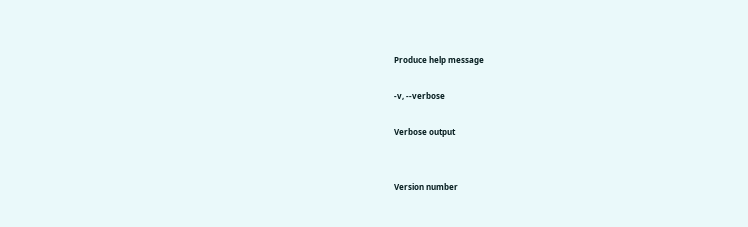Produce help message

-v, --verbose

Verbose output


Version number